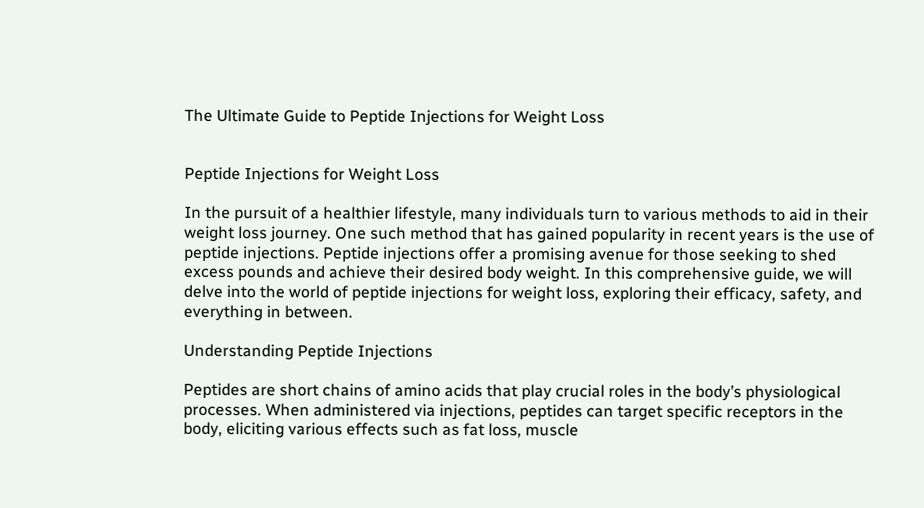The Ultimate Guide to Peptide Injections for Weight Loss


Peptide Injections for Weight Loss

In the pursuit of a healthier lifestyle, many individuals turn to various methods to aid in their weight loss journey. One such method that has gained popularity in recent years is the use of peptide injections. Peptide injections offer a promising avenue for those seeking to shed excess pounds and achieve their desired body weight. In this comprehensive guide, we will delve into the world of peptide injections for weight loss, exploring their efficacy, safety, and everything in between.

Understanding Peptide Injections

Peptides are short chains of amino acids that play crucial roles in the body’s physiological processes. When administered via injections, peptides can target specific receptors in the body, eliciting various effects such as fat loss, muscle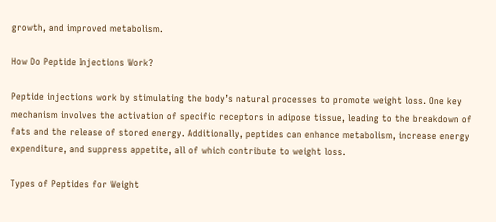growth, and improved metabolism.

How Do Peptide Injections Work?

Peptide injections work by stimulating the body’s natural processes to promote weight loss. One key mechanism involves the activation of specific receptors in adipose tissue, leading to the breakdown of fats and the release of stored energy. Additionally, peptides can enhance metabolism, increase energy expenditure, and suppress appetite, all of which contribute to weight loss.

Types of Peptides for Weight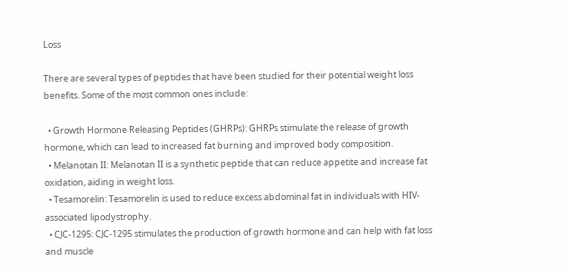Loss

There are several types of peptides that have been studied for their potential weight loss benefits. Some of the most common ones include:

  • Growth Hormone Releasing Peptides (GHRPs): GHRPs stimulate the release of growth hormone, which can lead to increased fat burning and improved body composition.
  • Melanotan II: Melanotan II is a synthetic peptide that can reduce appetite and increase fat oxidation, aiding in weight loss.
  • Tesamorelin: Tesamorelin is used to reduce excess abdominal fat in individuals with HIV-associated lipodystrophy.
  • CJC-1295: CJC-1295 stimulates the production of growth hormone and can help with fat loss and muscle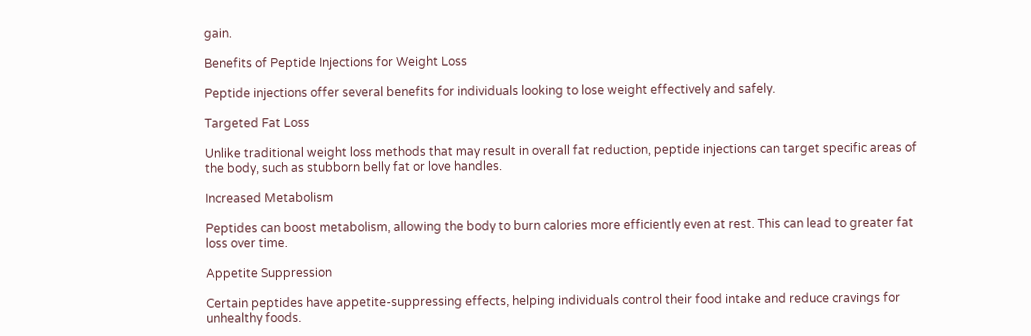gain.

Benefits of Peptide Injections for Weight Loss

Peptide injections offer several benefits for individuals looking to lose weight effectively and safely.

Targeted Fat Loss

Unlike traditional weight loss methods that may result in overall fat reduction, peptide injections can target specific areas of the body, such as stubborn belly fat or love handles.

Increased Metabolism

Peptides can boost metabolism, allowing the body to burn calories more efficiently even at rest. This can lead to greater fat loss over time.

Appetite Suppression

Certain peptides have appetite-suppressing effects, helping individuals control their food intake and reduce cravings for unhealthy foods.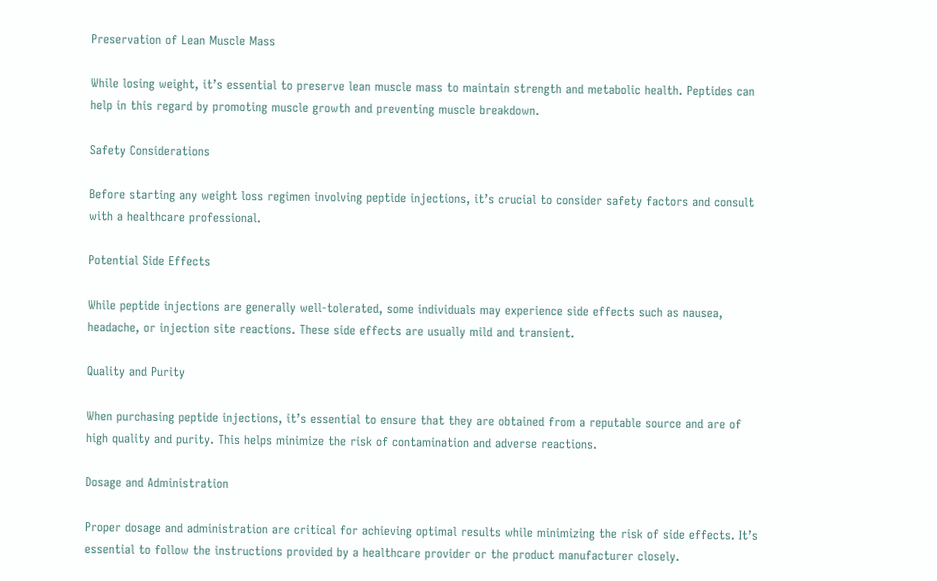Preservation of Lean Muscle Mass

While losing weight, it’s essential to preserve lean muscle mass to maintain strength and metabolic health. Peptides can help in this regard by promoting muscle growth and preventing muscle breakdown.

Safety Considerations

Before starting any weight loss regimen involving peptide injections, it’s crucial to consider safety factors and consult with a healthcare professional.

Potential Side Effects

While peptide injections are generally well-tolerated, some individuals may experience side effects such as nausea, headache, or injection site reactions. These side effects are usually mild and transient.

Quality and Purity

When purchasing peptide injections, it’s essential to ensure that they are obtained from a reputable source and are of high quality and purity. This helps minimize the risk of contamination and adverse reactions.

Dosage and Administration

Proper dosage and administration are critical for achieving optimal results while minimizing the risk of side effects. It’s essential to follow the instructions provided by a healthcare provider or the product manufacturer closely.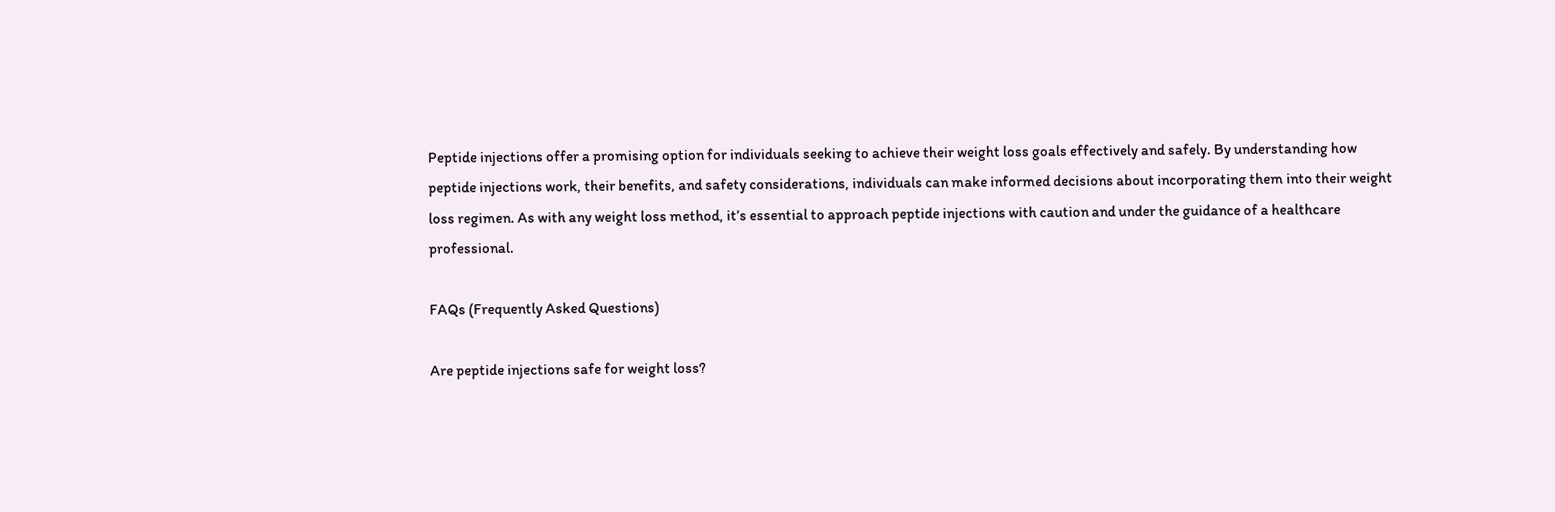Peptide injections offer a promising option for individuals seeking to achieve their weight loss goals effectively and safely. By understanding how peptide injections work, their benefits, and safety considerations, individuals can make informed decisions about incorporating them into their weight loss regimen. As with any weight loss method, it’s essential to approach peptide injections with caution and under the guidance of a healthcare professional.

FAQs (Frequently Asked Questions)

Are peptide injections safe for weight loss?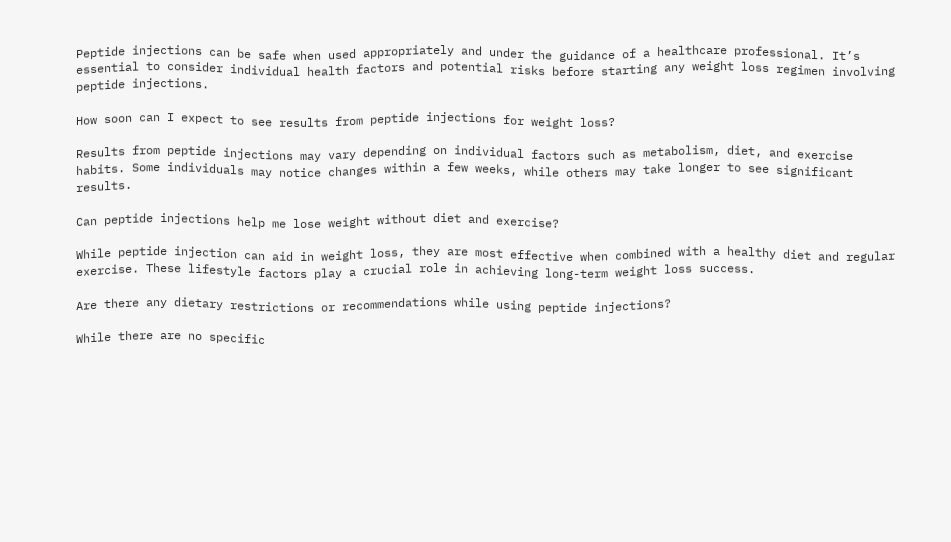Peptide injections can be safe when used appropriately and under the guidance of a healthcare professional. It’s essential to consider individual health factors and potential risks before starting any weight loss regimen involving peptide injections.

How soon can I expect to see results from peptide injections for weight loss?

Results from peptide injections may vary depending on individual factors such as metabolism, diet, and exercise habits. Some individuals may notice changes within a few weeks, while others may take longer to see significant results.

Can peptide injections help me lose weight without diet and exercise?

While peptide injection can aid in weight loss, they are most effective when combined with a healthy diet and regular exercise. These lifestyle factors play a crucial role in achieving long-term weight loss success.

Are there any dietary restrictions or recommendations while using peptide injections?

While there are no specific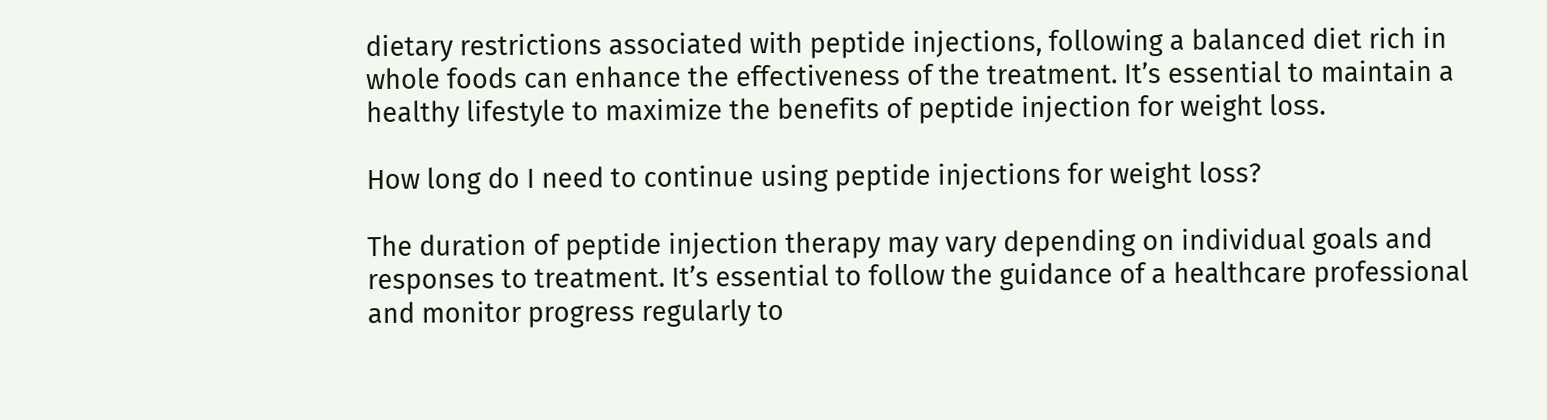dietary restrictions associated with peptide injections, following a balanced diet rich in whole foods can enhance the effectiveness of the treatment. It’s essential to maintain a healthy lifestyle to maximize the benefits of peptide injection for weight loss.

How long do I need to continue using peptide injections for weight loss?

The duration of peptide injection therapy may vary depending on individual goals and responses to treatment. It’s essential to follow the guidance of a healthcare professional and monitor progress regularly to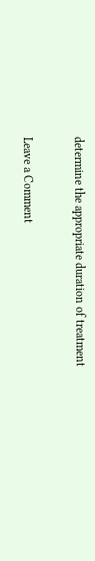determine the appropriate duration of treatment

Leave a Comment